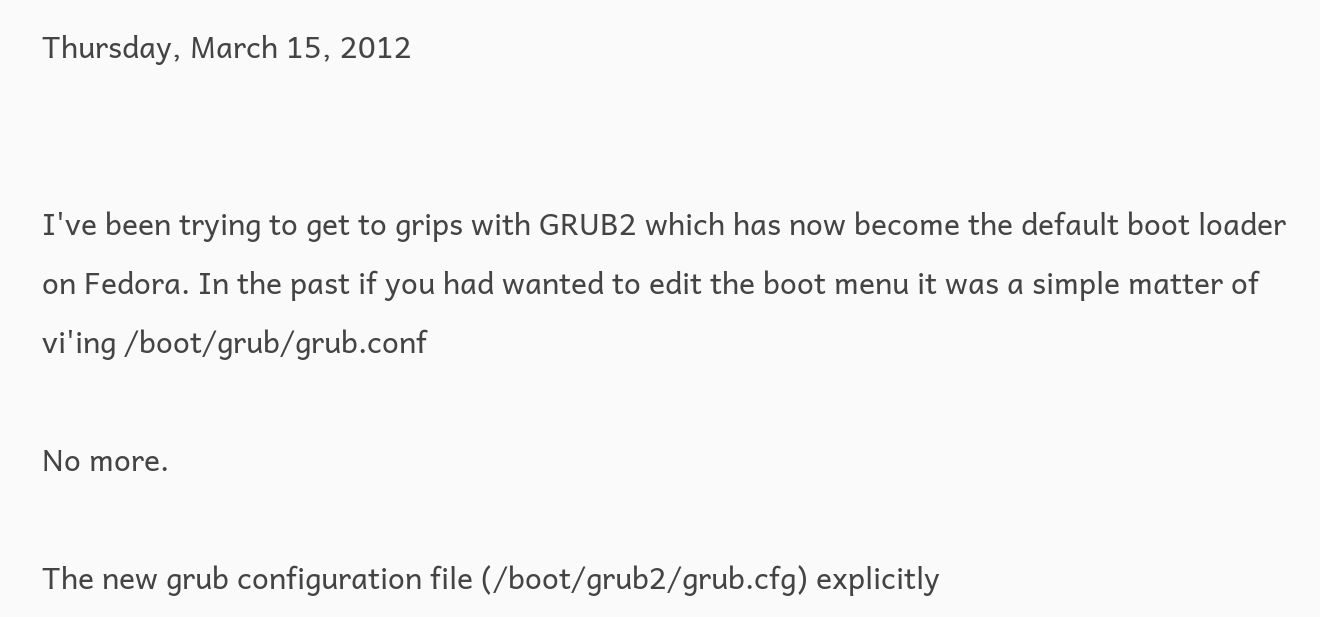Thursday, March 15, 2012


I've been trying to get to grips with GRUB2 which has now become the default boot loader on Fedora. In the past if you had wanted to edit the boot menu it was a simple matter of vi'ing /boot/grub/grub.conf

No more.

The new grub configuration file (/boot/grub2/grub.cfg) explicitly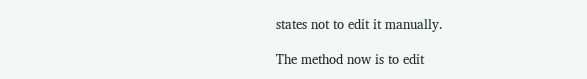states not to edit it manually.

The method now is to edit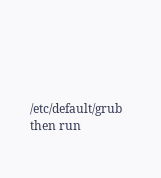/etc/default/grub then run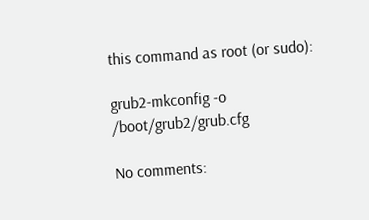this command as root (or sudo):

grub2-mkconfig -o /boot/grub2/grub.cfg

No comments: